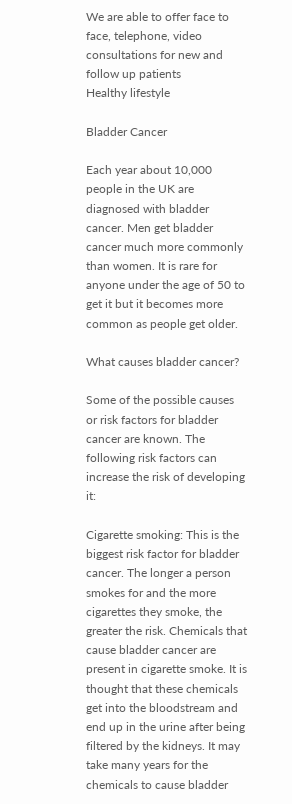We are able to offer face to face, telephone, video consultations for new and follow up patients
Healthy lifestyle

Bladder Cancer

Each year about 10,000 people in the UK are diagnosed with bladder cancer. Men get bladder cancer much more commonly than women. It is rare for anyone under the age of 50 to get it but it becomes more common as people get older.

What causes bladder cancer?

Some of the possible causes or risk factors for bladder cancer are known. The following risk factors can increase the risk of developing it:

Cigarette smoking: This is the biggest risk factor for bladder cancer. The longer a person smokes for and the more cigarettes they smoke, the greater the risk. Chemicals that cause bladder cancer are present in cigarette smoke. It is thought that these chemicals get into the bloodstream and end up in the urine after being filtered by the kidneys. It may take many years for the chemicals to cause bladder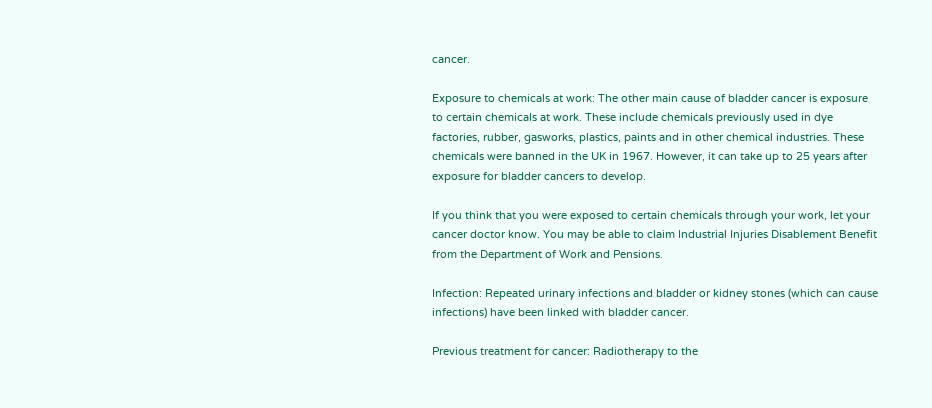cancer.

Exposure to chemicals at work: The other main cause of bladder cancer is exposure to certain chemicals at work. These include chemicals previously used in dye factories, rubber, gasworks, plastics, paints and in other chemical industries. These chemicals were banned in the UK in 1967. However, it can take up to 25 years after exposure for bladder cancers to develop.

If you think that you were exposed to certain chemicals through your work, let your cancer doctor know. You may be able to claim Industrial Injuries Disablement Benefit from the Department of Work and Pensions.

Infection: Repeated urinary infections and bladder or kidney stones (which can cause infections) have been linked with bladder cancer.

Previous treatment for cancer: Radiotherapy to the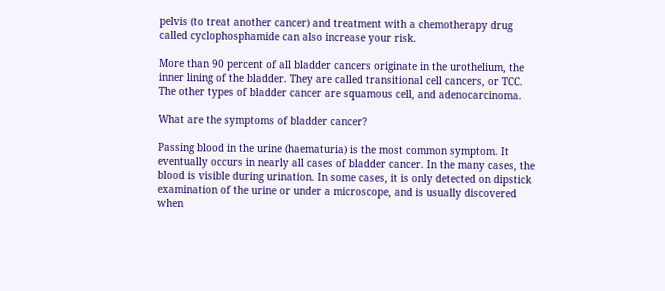pelvis (to treat another cancer) and treatment with a chemotherapy drug called cyclophosphamide can also increase your risk.

More than 90 percent of all bladder cancers originate in the urothelium, the inner lining of the bladder. They are called transitional cell cancers, or TCC. The other types of bladder cancer are squamous cell, and adenocarcinoma.

What are the symptoms of bladder cancer?

Passing blood in the urine (haematuria) is the most common symptom. It eventually occurs in nearly all cases of bladder cancer. In the many cases, the blood is visible during urination. In some cases, it is only detected on dipstick examination of the urine or under a microscope, and is usually discovered when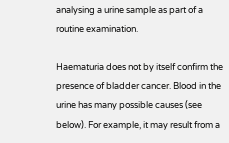analysing a urine sample as part of a routine examination.

Haematuria does not by itself confirm the presence of bladder cancer. Blood in the urine has many possible causes (see below). For example, it may result from a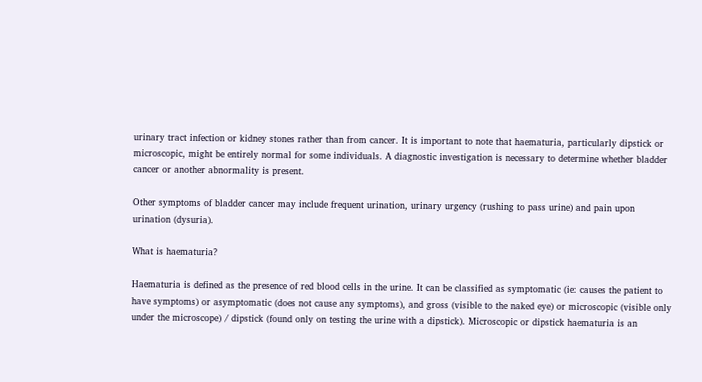urinary tract infection or kidney stones rather than from cancer. It is important to note that haematuria, particularly dipstick or microscopic, might be entirely normal for some individuals. A diagnostic investigation is necessary to determine whether bladder cancer or another abnormality is present.

Other symptoms of bladder cancer may include frequent urination, urinary urgency (rushing to pass urine) and pain upon urination (dysuria).

What is haematuria?

Haematuria is defined as the presence of red blood cells in the urine. It can be classified as symptomatic (ie: causes the patient to have symptoms) or asymptomatic (does not cause any symptoms), and gross (visible to the naked eye) or microscopic (visible only under the microscope) / dipstick (found only on testing the urine with a dipstick). Microscopic or dipstick haematuria is an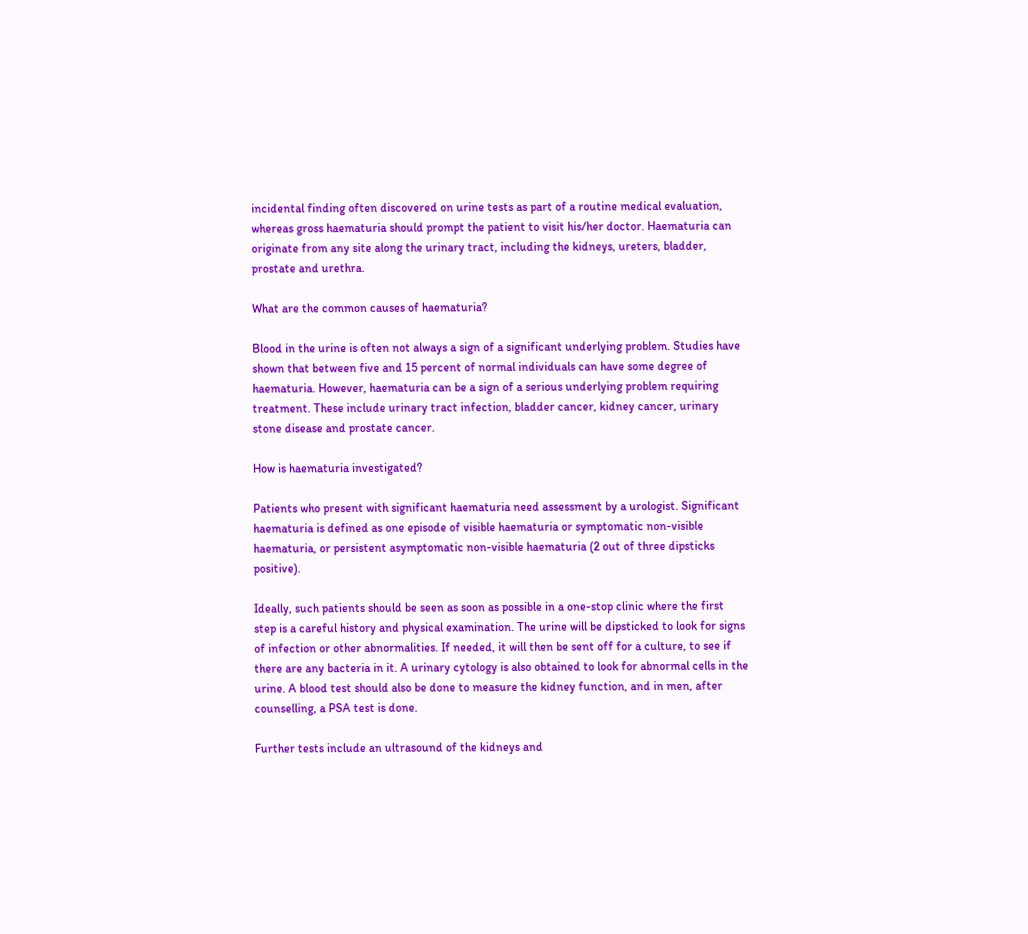incidental finding often discovered on urine tests as part of a routine medical evaluation, whereas gross haematuria should prompt the patient to visit his/her doctor. Haematuria can originate from any site along the urinary tract, including the kidneys, ureters, bladder, prostate and urethra.

What are the common causes of haematuria?

Blood in the urine is often not always a sign of a significant underlying problem. Studies have shown that between five and 15 percent of normal individuals can have some degree of haematuria. However, haematuria can be a sign of a serious underlying problem requiring treatment. These include urinary tract infection, bladder cancer, kidney cancer, urinary stone disease and prostate cancer.

How is haematuria investigated?

Patients who present with significant haematuria need assessment by a urologist. Significant haematuria is defined as one episode of visible haematuria or symptomatic non-visible haematuria, or persistent asymptomatic non-visible haematuria (2 out of three dipsticks positive).

Ideally, such patients should be seen as soon as possible in a one-stop clinic where the first step is a careful history and physical examination. The urine will be dipsticked to look for signs of infection or other abnormalities. If needed, it will then be sent off for a culture, to see if there are any bacteria in it. A urinary cytology is also obtained to look for abnormal cells in the urine. A blood test should also be done to measure the kidney function, and in men, after counselling, a PSA test is done.

Further tests include an ultrasound of the kidneys and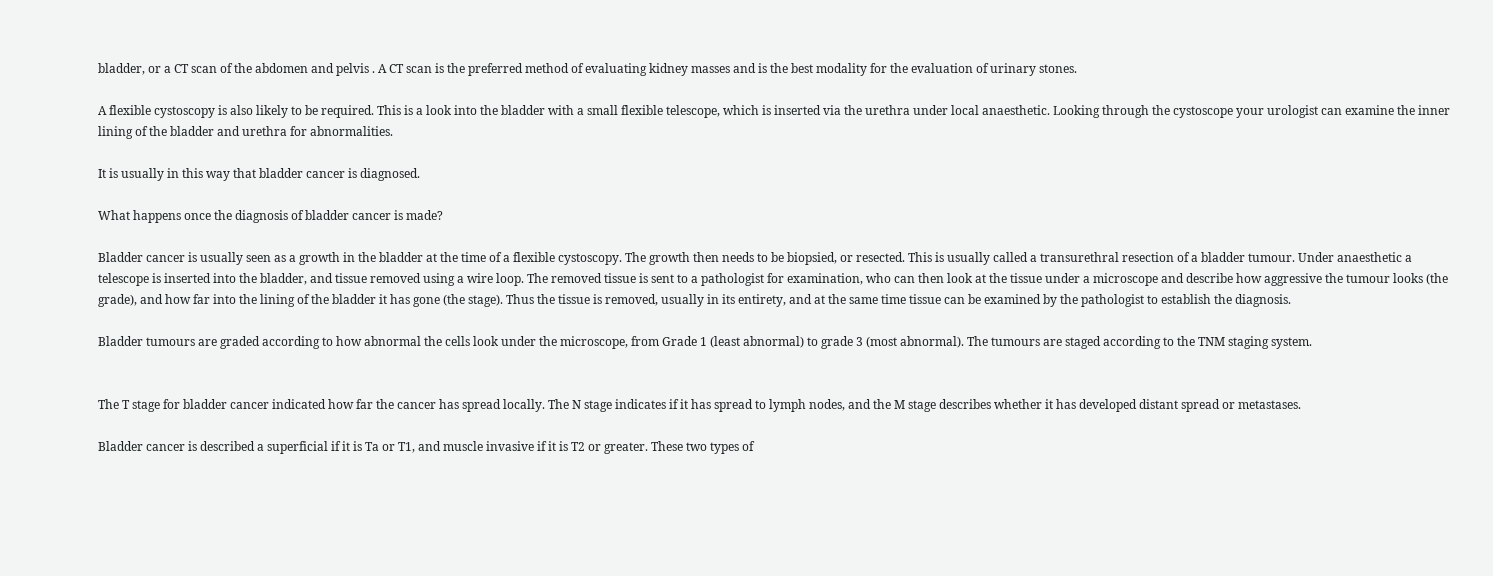bladder, or a CT scan of the abdomen and pelvis . A CT scan is the preferred method of evaluating kidney masses and is the best modality for the evaluation of urinary stones.

A flexible cystoscopy is also likely to be required. This is a look into the bladder with a small flexible telescope, which is inserted via the urethra under local anaesthetic. Looking through the cystoscope your urologist can examine the inner lining of the bladder and urethra for abnormalities.

It is usually in this way that bladder cancer is diagnosed.

What happens once the diagnosis of bladder cancer is made?

Bladder cancer is usually seen as a growth in the bladder at the time of a flexible cystoscopy. The growth then needs to be biopsied, or resected. This is usually called a transurethral resection of a bladder tumour. Under anaesthetic a telescope is inserted into the bladder, and tissue removed using a wire loop. The removed tissue is sent to a pathologist for examination, who can then look at the tissue under a microscope and describe how aggressive the tumour looks (the grade), and how far into the lining of the bladder it has gone (the stage). Thus the tissue is removed, usually in its entirety, and at the same time tissue can be examined by the pathologist to establish the diagnosis.

Bladder tumours are graded according to how abnormal the cells look under the microscope, from Grade 1 (least abnormal) to grade 3 (most abnormal). The tumours are staged according to the TNM staging system.


The T stage for bladder cancer indicated how far the cancer has spread locally. The N stage indicates if it has spread to lymph nodes, and the M stage describes whether it has developed distant spread or metastases.

Bladder cancer is described a superficial if it is Ta or T1, and muscle invasive if it is T2 or greater. These two types of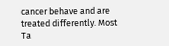cancer behave and are treated differently. Most Ta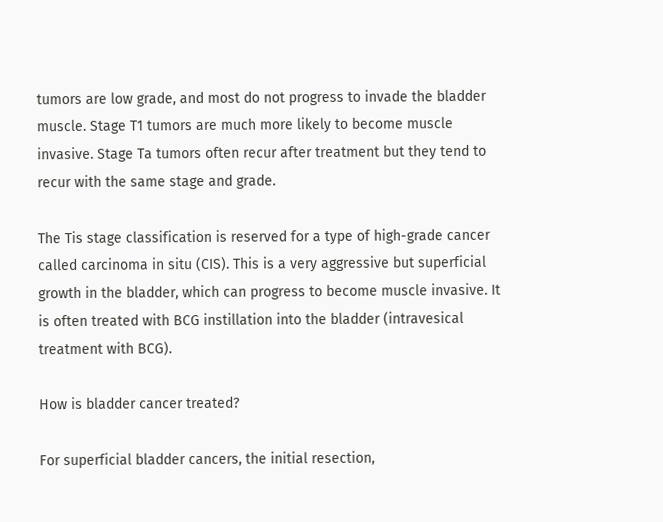tumors are low grade, and most do not progress to invade the bladder muscle. Stage T1 tumors are much more likely to become muscle invasive. Stage Ta tumors often recur after treatment but they tend to recur with the same stage and grade.

The Tis stage classification is reserved for a type of high-grade cancer called carcinoma in situ (CIS). This is a very aggressive but superficial growth in the bladder, which can progress to become muscle invasive. It is often treated with BCG instillation into the bladder (intravesical treatment with BCG).

How is bladder cancer treated?

For superficial bladder cancers, the initial resection,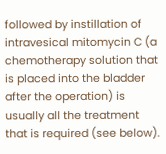followed by instillation of intravesical mitomycin C (a chemotherapy solution that is placed into the bladder after the operation) is usually all the treatment that is required (see below).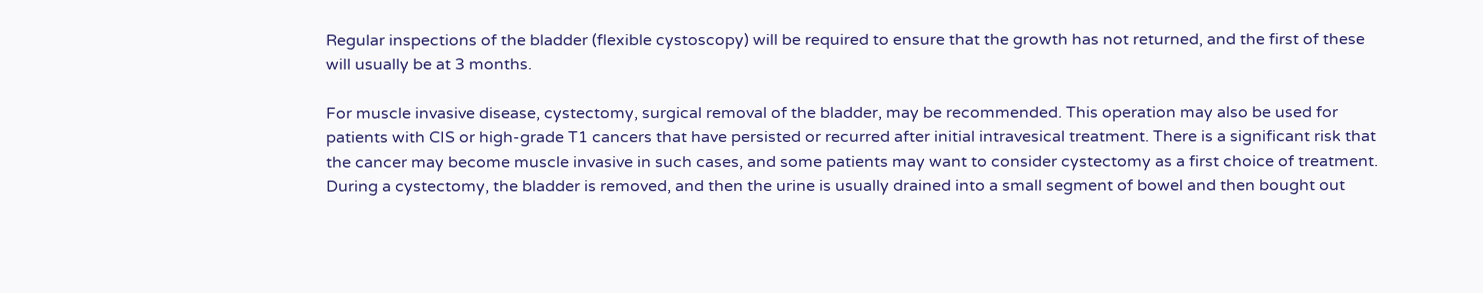Regular inspections of the bladder (flexible cystoscopy) will be required to ensure that the growth has not returned, and the first of these will usually be at 3 months.

For muscle invasive disease, cystectomy, surgical removal of the bladder, may be recommended. This operation may also be used for patients with CIS or high-grade T1 cancers that have persisted or recurred after initial intravesical treatment. There is a significant risk that the cancer may become muscle invasive in such cases, and some patients may want to consider cystectomy as a first choice of treatment. During a cystectomy, the bladder is removed, and then the urine is usually drained into a small segment of bowel and then bought out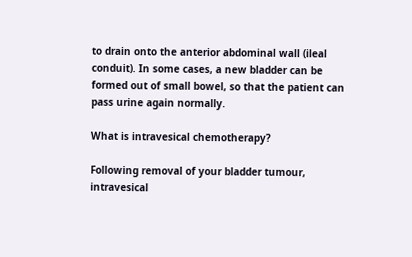to drain onto the anterior abdominal wall (ileal conduit). In some cases, a new bladder can be formed out of small bowel, so that the patient can pass urine again normally.

What is intravesical chemotherapy?

Following removal of your bladder tumour, intravesical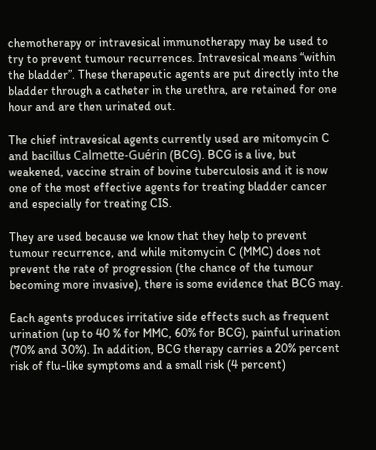chemotherapy or intravesical immunotherapy may be used to try to prevent tumour recurrences. Intravesical means “within the bladder”. These therapeutic agents are put directly into the bladder through a catheter in the urethra, are retained for one hour and are then urinated out.

The chief intravesical agents currently used are mitomycin C and bacillus Calmette-Guérin (BCG). BCG is a live, but weakened, vaccine strain of bovine tuberculosis and it is now one of the most effective agents for treating bladder cancer and especially for treating CIS.

They are used because we know that they help to prevent tumour recurrence, and while mitomycin C (MMC) does not prevent the rate of progression (the chance of the tumour becoming more invasive), there is some evidence that BCG may.

Each agents produces irritative side effects such as frequent urination (up to 40 % for MMC, 60% for BCG), painful urination (70% and 30%). In addition, BCG therapy carries a 20% percent risk of flu-like symptoms and a small risk (4 percent)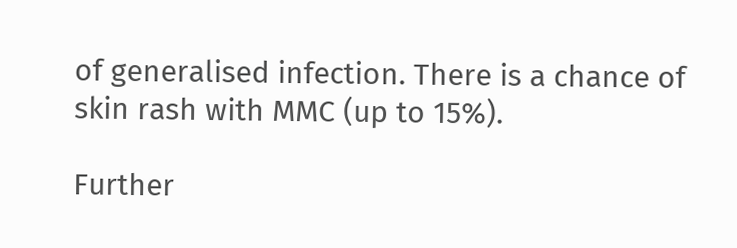of generalised infection. There is a chance of skin rash with MMC (up to 15%).

Further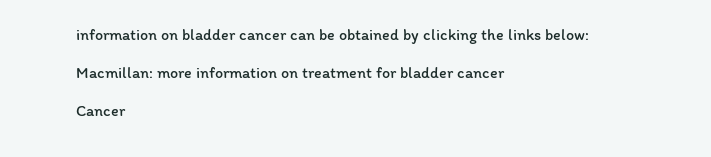information on bladder cancer can be obtained by clicking the links below:

Macmillan: more information on treatment for bladder cancer

Cancer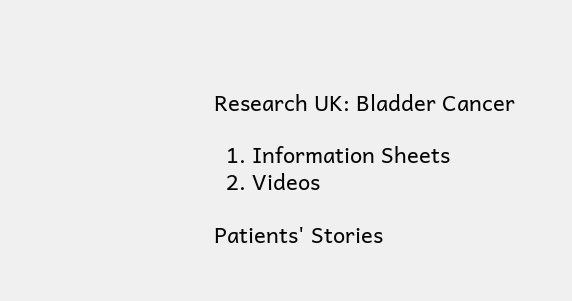Research UK: Bladder Cancer

  1. Information Sheets
  2. Videos

Patients' Stories